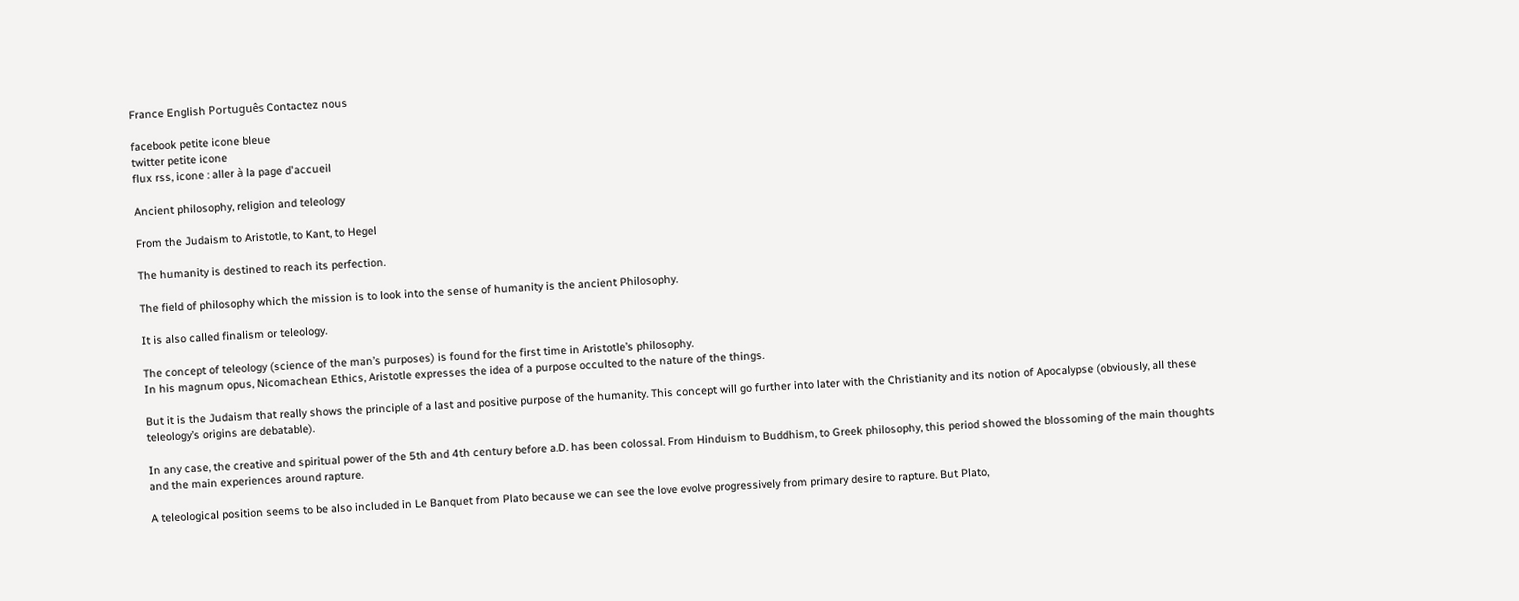France English Português Contactez nous

facebook petite icone bleue
twitter petite icone
flux rss, icone : aller à la page d'accueil

Ancient philosophy, religion and teleology

From the Judaism to Aristotle, to Kant, to Hegel

The humanity is destined to reach its perfection.

The field of philosophy which the mission is to look into the sense of humanity is the ancient Philosophy.

It is also called finalism or teleology.

The concept of teleology (science of the man’s purposes) is found for the first time in Aristotle’s philosophy.
In his magnum opus, Nicomachean Ethics, Aristotle expresses the idea of a purpose occulted to the nature of the things.

But it is the Judaism that really shows the principle of a last and positive purpose of the humanity. This concept will go further into later with the Christianity and its notion of Apocalypse (obviously, all these teleology’s origins are debatable).

In any case, the creative and spiritual power of the 5th and 4th century before a.D. has been colossal. From Hinduism to Buddhism, to Greek philosophy, this period showed the blossoming of the main thoughts and the main experiences around rapture.

A teleological position seems to be also included in Le Banquet from Plato because we can see the love evolve progressively from primary desire to rapture. But Plato,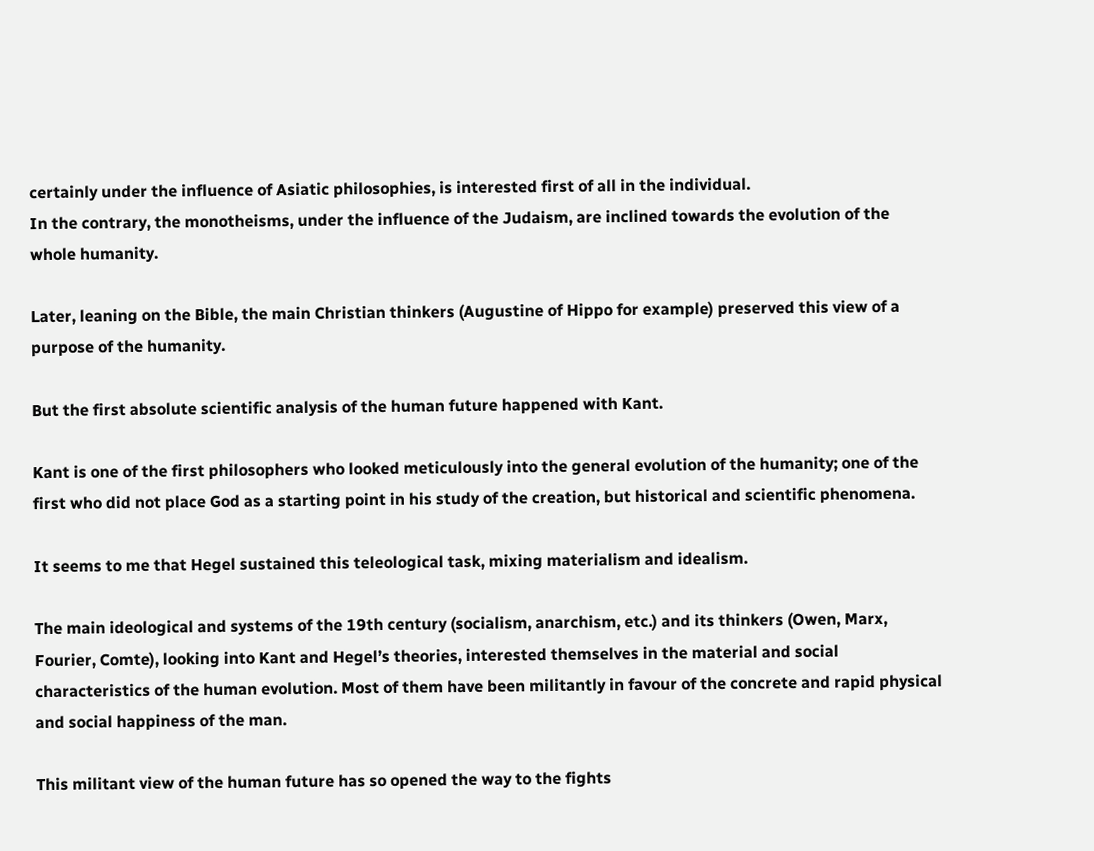certainly under the influence of Asiatic philosophies, is interested first of all in the individual.
In the contrary, the monotheisms, under the influence of the Judaism, are inclined towards the evolution of the whole humanity.

Later, leaning on the Bible, the main Christian thinkers (Augustine of Hippo for example) preserved this view of a purpose of the humanity.

But the first absolute scientific analysis of the human future happened with Kant.

Kant is one of the first philosophers who looked meticulously into the general evolution of the humanity; one of the first who did not place God as a starting point in his study of the creation, but historical and scientific phenomena.

It seems to me that Hegel sustained this teleological task, mixing materialism and idealism.

The main ideological and systems of the 19th century (socialism, anarchism, etc.) and its thinkers (Owen, Marx, Fourier, Comte), looking into Kant and Hegel’s theories, interested themselves in the material and social characteristics of the human evolution. Most of them have been militantly in favour of the concrete and rapid physical and social happiness of the man.

This militant view of the human future has so opened the way to the fights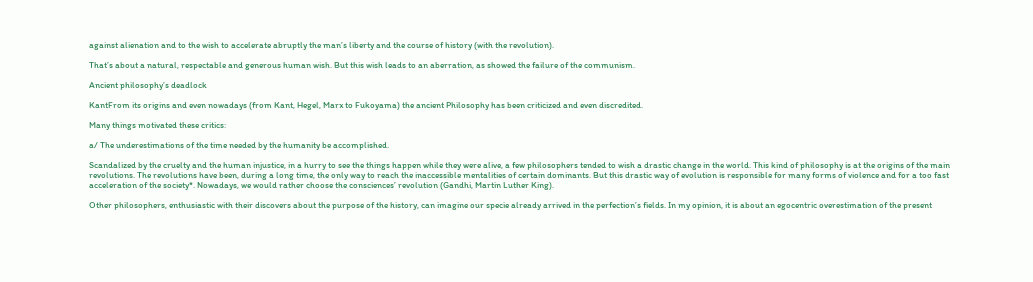against alienation and to the wish to accelerate abruptly the man’s liberty and the course of history (with the revolution).

That’s about a natural, respectable and generous human wish. But this wish leads to an aberration, as showed the failure of the communism.

Ancient philosophy’s deadlock

KantFrom its origins and even nowadays (from Kant, Hegel, Marx to Fukoyama) the ancient Philosophy has been criticized and even discredited.

Many things motivated these critics:

a/ The underestimations of the time needed by the humanity be accomplished.

Scandalized by the cruelty and the human injustice, in a hurry to see the things happen while they were alive, a few philosophers tended to wish a drastic change in the world. This kind of philosophy is at the origins of the main revolutions. The revolutions have been, during a long time, the only way to reach the inaccessible mentalities of certain dominants. But this drastic way of evolution is responsible for many forms of violence and for a too fast acceleration of the society*. Nowadays, we would rather choose the consciences’ revolution (Gandhi, Martin Luther King).

Other philosophers, enthusiastic with their discovers about the purpose of the history, can imagine our specie already arrived in the perfection’s fields. In my opinion, it is about an egocentric overestimation of the present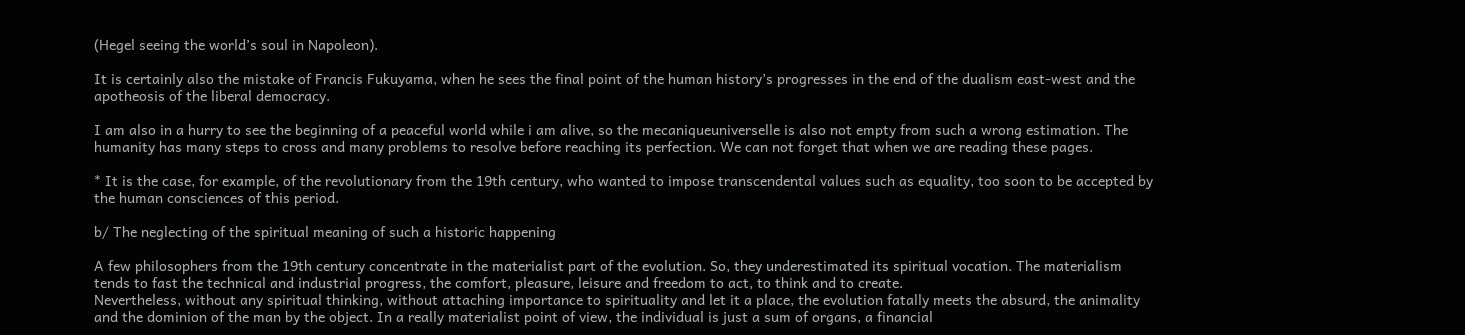(Hegel seeing the world’s soul in Napoleon).

It is certainly also the mistake of Francis Fukuyama, when he sees the final point of the human history’s progresses in the end of the dualism east-west and the apotheosis of the liberal democracy.

I am also in a hurry to see the beginning of a peaceful world while i am alive, so the mecaniqueuniverselle is also not empty from such a wrong estimation. The humanity has many steps to cross and many problems to resolve before reaching its perfection. We can not forget that when we are reading these pages.

* It is the case, for example, of the revolutionary from the 19th century, who wanted to impose transcendental values such as equality, too soon to be accepted by the human consciences of this period.

b/ The neglecting of the spiritual meaning of such a historic happening

A few philosophers from the 19th century concentrate in the materialist part of the evolution. So, they underestimated its spiritual vocation. The materialism tends to fast the technical and industrial progress, the comfort, pleasure, leisure and freedom to act, to think and to create.
Nevertheless, without any spiritual thinking, without attaching importance to spirituality and let it a place, the evolution fatally meets the absurd, the animality and the dominion of the man by the object. In a really materialist point of view, the individual is just a sum of organs, a financial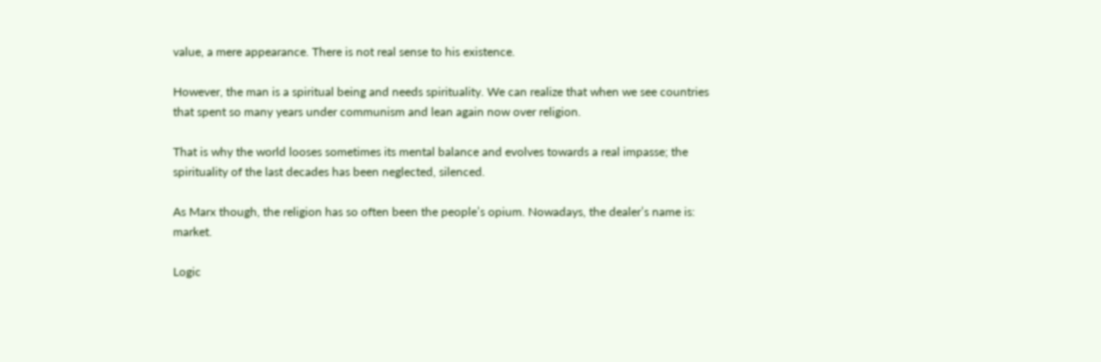value, a mere appearance. There is not real sense to his existence.

However, the man is a spiritual being and needs spirituality. We can realize that when we see countries that spent so many years under communism and lean again now over religion.

That is why the world looses sometimes its mental balance and evolves towards a real impasse; the spirituality of the last decades has been neglected, silenced.

As Marx though, the religion has so often been the people’s opium. Nowadays, the dealer’s name is: market.

Logic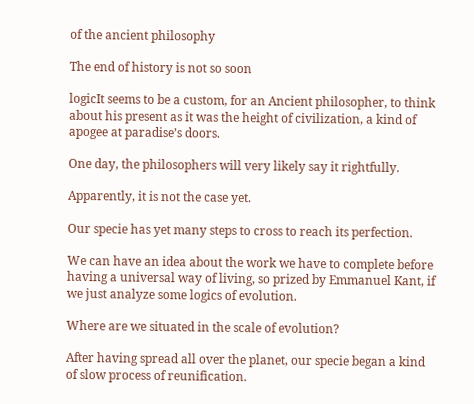of the ancient philosophy

The end of history is not so soon

logicIt seems to be a custom, for an Ancient philosopher, to think about his present as it was the height of civilization, a kind of apogee at paradise’s doors.

One day, the philosophers will very likely say it rightfully.

Apparently, it is not the case yet.

Our specie has yet many steps to cross to reach its perfection.

We can have an idea about the work we have to complete before having a universal way of living, so prized by Emmanuel Kant, if we just analyze some logics of evolution.

Where are we situated in the scale of evolution?

After having spread all over the planet, our specie began a kind of slow process of reunification.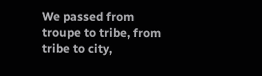We passed from troupe to tribe, from tribe to city,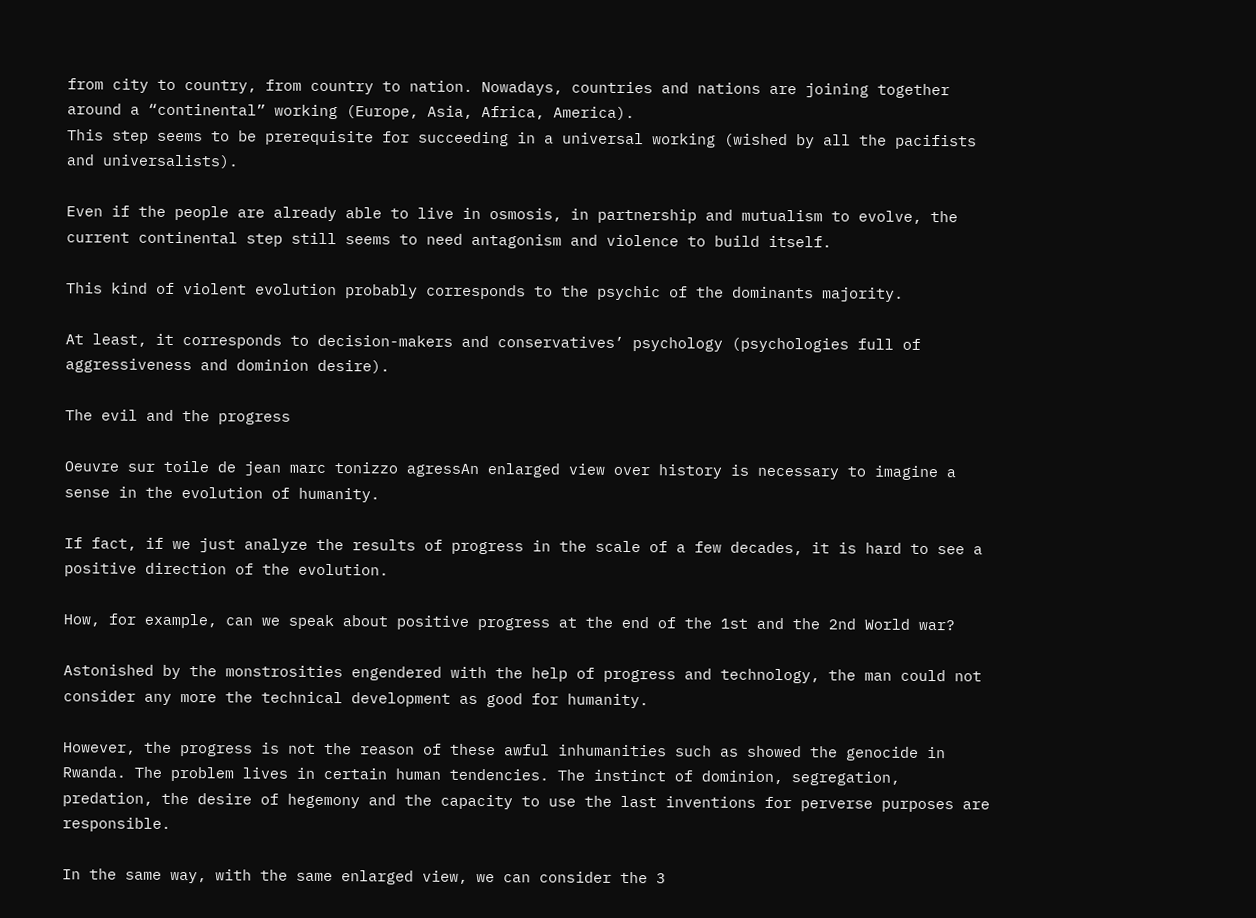from city to country, from country to nation. Nowadays, countries and nations are joining together around a “continental” working (Europe, Asia, Africa, America).
This step seems to be prerequisite for succeeding in a universal working (wished by all the pacifists and universalists).

Even if the people are already able to live in osmosis, in partnership and mutualism to evolve, the current continental step still seems to need antagonism and violence to build itself.

This kind of violent evolution probably corresponds to the psychic of the dominants majority.

At least, it corresponds to decision-makers and conservatives’ psychology (psychologies full of aggressiveness and dominion desire).

The evil and the progress

Oeuvre sur toile de jean marc tonizzo agressAn enlarged view over history is necessary to imagine a sense in the evolution of humanity.

If fact, if we just analyze the results of progress in the scale of a few decades, it is hard to see a positive direction of the evolution.

How, for example, can we speak about positive progress at the end of the 1st and the 2nd World war?

Astonished by the monstrosities engendered with the help of progress and technology, the man could not consider any more the technical development as good for humanity.

However, the progress is not the reason of these awful inhumanities such as showed the genocide in Rwanda. The problem lives in certain human tendencies. The instinct of dominion, segregation, predation, the desire of hegemony and the capacity to use the last inventions for perverse purposes are responsible.

In the same way, with the same enlarged view, we can consider the 3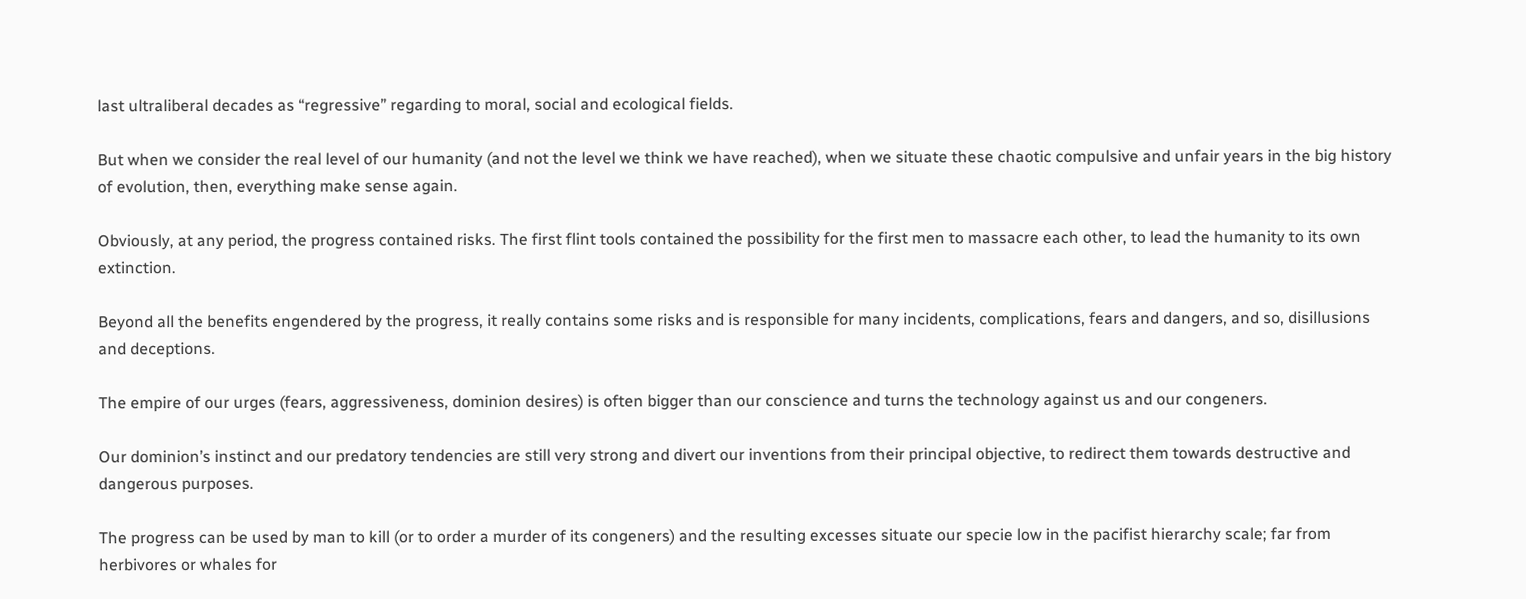last ultraliberal decades as “regressive” regarding to moral, social and ecological fields.

But when we consider the real level of our humanity (and not the level we think we have reached), when we situate these chaotic compulsive and unfair years in the big history of evolution, then, everything make sense again.

Obviously, at any period, the progress contained risks. The first flint tools contained the possibility for the first men to massacre each other, to lead the humanity to its own extinction.

Beyond all the benefits engendered by the progress, it really contains some risks and is responsible for many incidents, complications, fears and dangers, and so, disillusions and deceptions.

The empire of our urges (fears, aggressiveness, dominion desires) is often bigger than our conscience and turns the technology against us and our congeners.

Our dominion’s instinct and our predatory tendencies are still very strong and divert our inventions from their principal objective, to redirect them towards destructive and dangerous purposes.

The progress can be used by man to kill (or to order a murder of its congeners) and the resulting excesses situate our specie low in the pacifist hierarchy scale; far from herbivores or whales for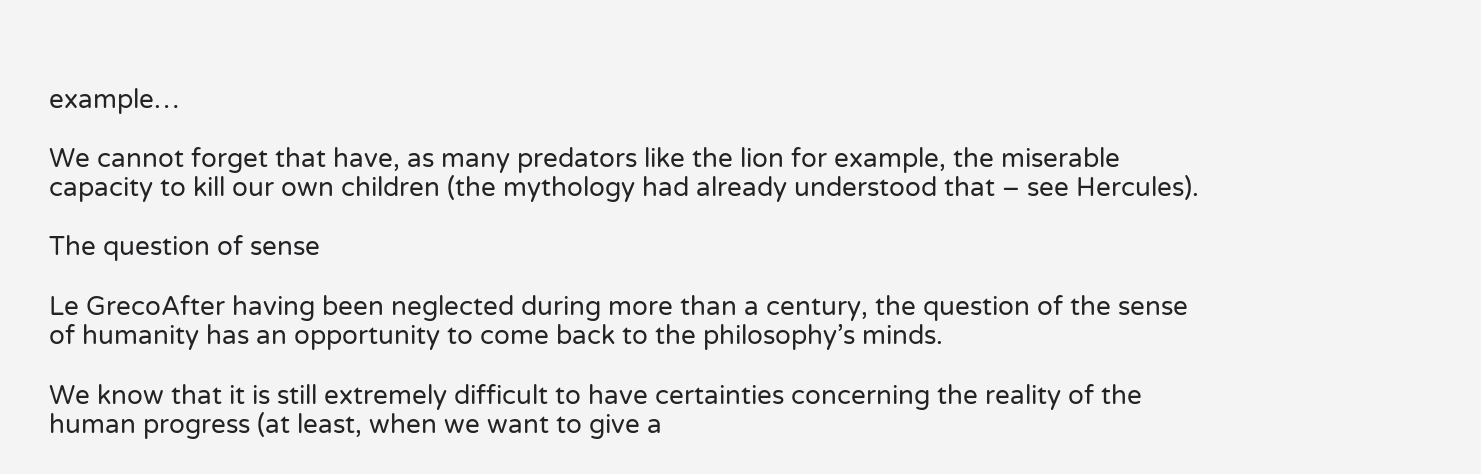example…

We cannot forget that have, as many predators like the lion for example, the miserable capacity to kill our own children (the mythology had already understood that – see Hercules).

The question of sense

Le GrecoAfter having been neglected during more than a century, the question of the sense of humanity has an opportunity to come back to the philosophy’s minds.

We know that it is still extremely difficult to have certainties concerning the reality of the human progress (at least, when we want to give a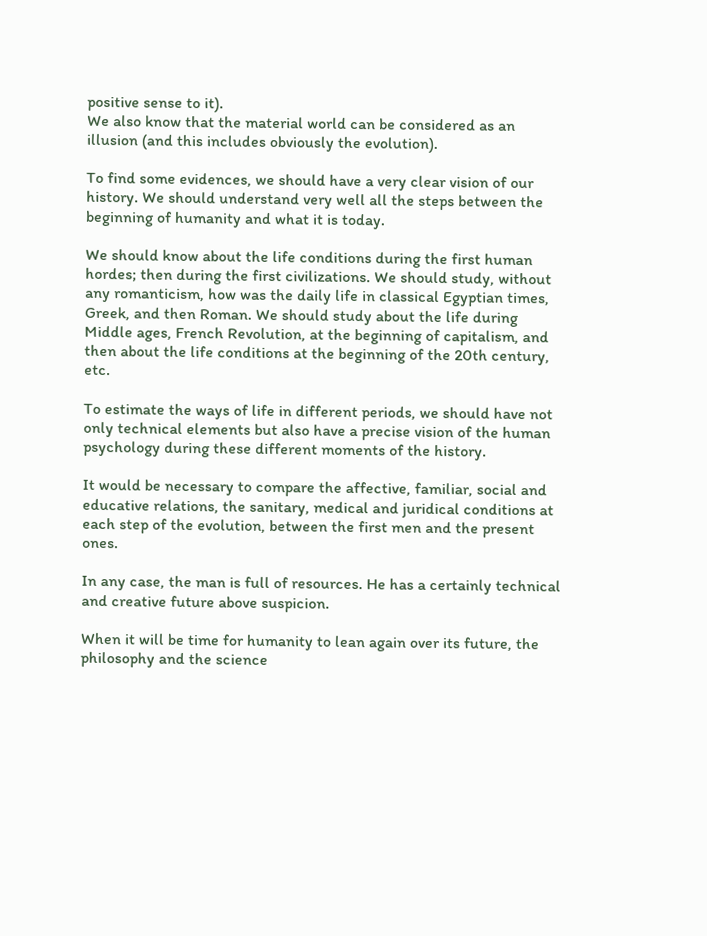positive sense to it).
We also know that the material world can be considered as an illusion (and this includes obviously the evolution).

To find some evidences, we should have a very clear vision of our history. We should understand very well all the steps between the beginning of humanity and what it is today.

We should know about the life conditions during the first human hordes; then during the first civilizations. We should study, without any romanticism, how was the daily life in classical Egyptian times, Greek, and then Roman. We should study about the life during Middle ages, French Revolution, at the beginning of capitalism, and then about the life conditions at the beginning of the 20th century, etc.

To estimate the ways of life in different periods, we should have not only technical elements but also have a precise vision of the human psychology during these different moments of the history.

It would be necessary to compare the affective, familiar, social and educative relations, the sanitary, medical and juridical conditions at each step of the evolution, between the first men and the present ones.

In any case, the man is full of resources. He has a certainly technical and creative future above suspicion.

When it will be time for humanity to lean again over its future, the philosophy and the science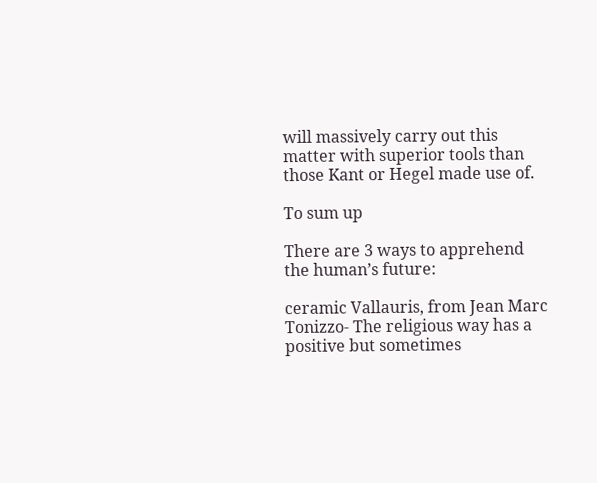will massively carry out this matter with superior tools than those Kant or Hegel made use of.

To sum up

There are 3 ways to apprehend the human’s future:

ceramic Vallauris, from Jean Marc Tonizzo- The religious way has a positive but sometimes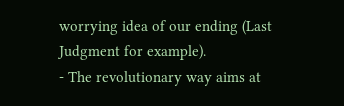worrying idea of our ending (Last Judgment for example).
- The revolutionary way aims at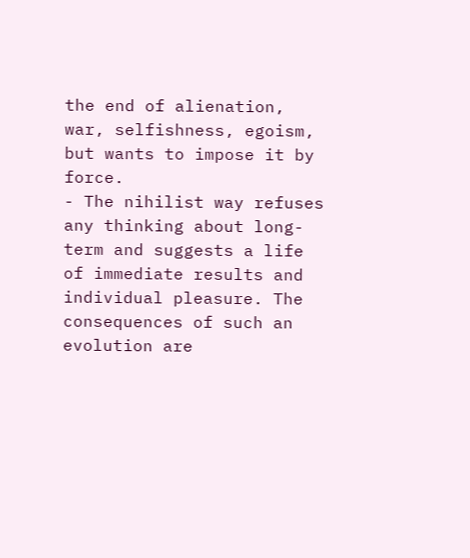the end of alienation, war, selfishness, egoism, but wants to impose it by force.
- The nihilist way refuses any thinking about long-term and suggests a life of immediate results and individual pleasure. The consequences of such an evolution are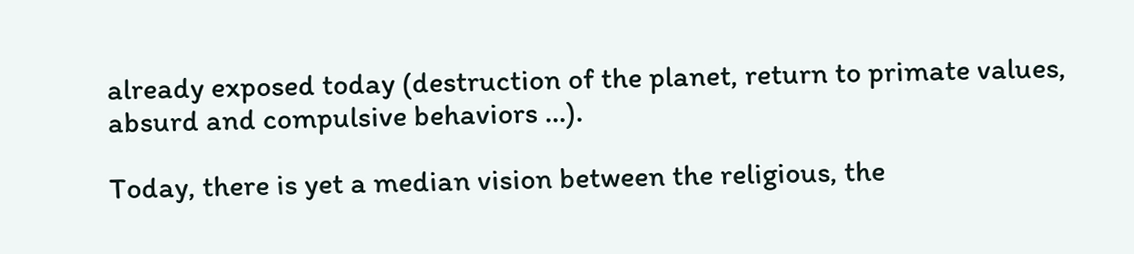already exposed today (destruction of the planet, return to primate values, absurd and compulsive behaviors …).

Today, there is yet a median vision between the religious, the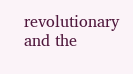revolutionary and the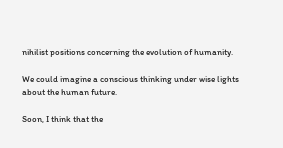nihilist positions concerning the evolution of humanity.

We could imagine a conscious thinking under wise lights about the human future.

Soon, I think that the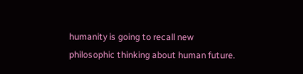humanity is going to recall new philosophic thinking about human future.